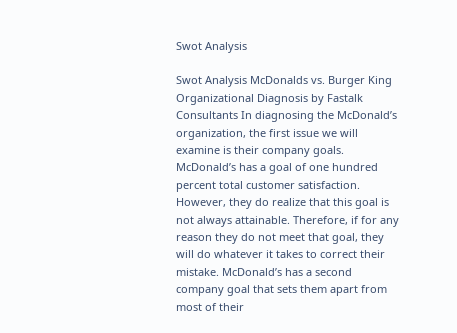Swot Analysis

Swot Analysis McDonalds vs. Burger King Organizational Diagnosis by Fastalk Consultants In diagnosing the McDonald’s organization, the first issue we will examine is their company goals. McDonald’s has a goal of one hundred percent total customer satisfaction. However, they do realize that this goal is not always attainable. Therefore, if for any reason they do not meet that goal, they will do whatever it takes to correct their mistake. McDonald’s has a second company goal that sets them apart from most of their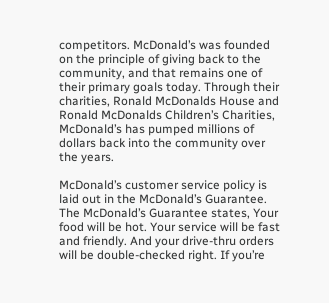competitors. McDonald’s was founded on the principle of giving back to the community, and that remains one of their primary goals today. Through their charities, Ronald McDonalds House and Ronald McDonalds Children’s Charities, McDonald’s has pumped millions of dollars back into the community over the years.

McDonald’s customer service policy is laid out in the McDonald’s Guarantee. The McDonald’s Guarantee states, Your food will be hot. Your service will be fast and friendly. And your drive-thru orders will be double-checked right. If you’re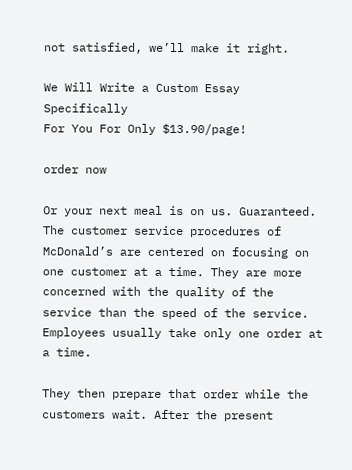not satisfied, we’ll make it right.

We Will Write a Custom Essay Specifically
For You For Only $13.90/page!

order now

Or your next meal is on us. Guaranteed. The customer service procedures of McDonald’s are centered on focusing on one customer at a time. They are more concerned with the quality of the service than the speed of the service. Employees usually take only one order at a time.

They then prepare that order while the customers wait. After the present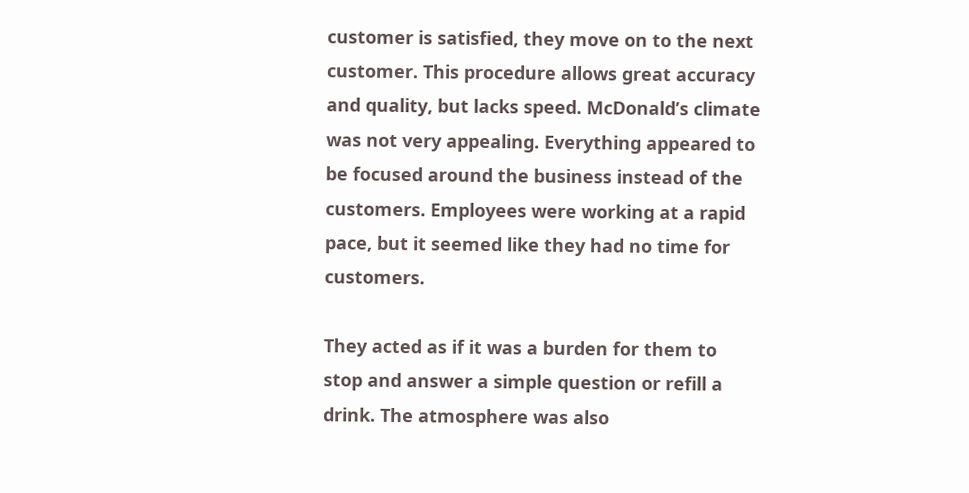customer is satisfied, they move on to the next customer. This procedure allows great accuracy and quality, but lacks speed. McDonald’s climate was not very appealing. Everything appeared to be focused around the business instead of the customers. Employees were working at a rapid pace, but it seemed like they had no time for customers.

They acted as if it was a burden for them to stop and answer a simple question or refill a drink. The atmosphere was also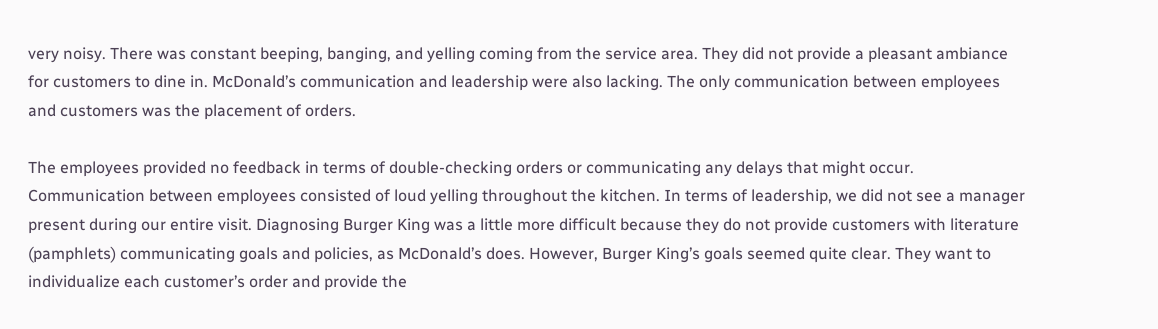very noisy. There was constant beeping, banging, and yelling coming from the service area. They did not provide a pleasant ambiance for customers to dine in. McDonald’s communication and leadership were also lacking. The only communication between employees and customers was the placement of orders.

The employees provided no feedback in terms of double-checking orders or communicating any delays that might occur. Communication between employees consisted of loud yelling throughout the kitchen. In terms of leadership, we did not see a manager present during our entire visit. Diagnosing Burger King was a little more difficult because they do not provide customers with literature (pamphlets) communicating goals and policies, as McDonald’s does. However, Burger King’s goals seemed quite clear. They want to individualize each customer’s order and provide the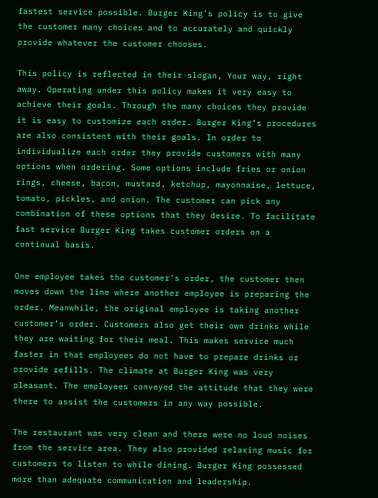fastest service possible. Burger King’s policy is to give the customer many choices and to accurately and quickly provide whatever the customer chooses.

This policy is reflected in their slogan, Your way, right away. Operating under this policy makes it very easy to achieve their goals. Through the many choices they provide it is easy to customize each order. Burger King’s procedures are also consistent with their goals. In order to individualize each order they provide customers with many options when ordering. Some options include fries or onion rings, cheese, bacon, mustard, ketchup, mayonnaise, lettuce, tomato, pickles, and onion. The customer can pick any combination of these options that they desire. To facilitate fast service Burger King takes customer orders on a continual basis.

One employee takes the customer’s order, the customer then moves down the line where another employee is preparing the order. Meanwhile, the original employee is taking another customer’s order. Customers also get their own drinks while they are waiting for their meal. This makes service much faster in that employees do not have to prepare drinks or provide refills. The climate at Burger King was very pleasant. The employees conveyed the attitude that they were there to assist the customers in any way possible.

The restaurant was very clean and there were no loud noises from the service area. They also provided relaxing music for customers to listen to while dining. Burger King possessed more than adequate communication and leadership.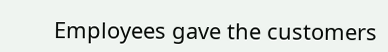Employees gave the customers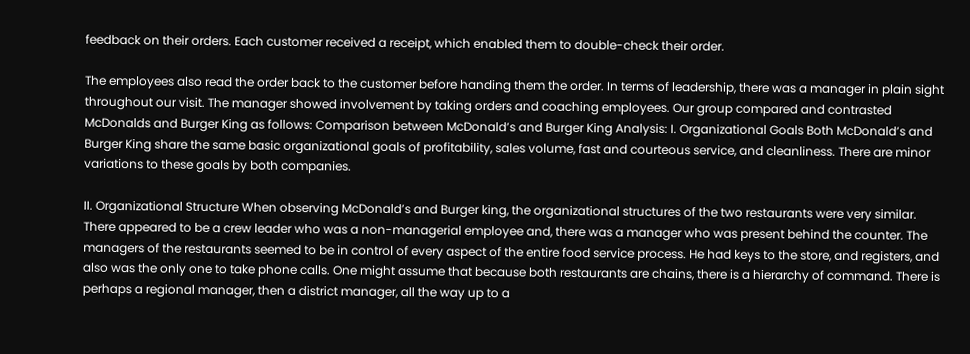feedback on their orders. Each customer received a receipt, which enabled them to double-check their order.

The employees also read the order back to the customer before handing them the order. In terms of leadership, there was a manager in plain sight throughout our visit. The manager showed involvement by taking orders and coaching employees. Our group compared and contrasted McDonalds and Burger King as follows: Comparison between McDonald’s and Burger King Analysis: I. Organizational Goals Both McDonald’s and Burger King share the same basic organizational goals of profitability, sales volume, fast and courteous service, and cleanliness. There are minor variations to these goals by both companies.

II. Organizational Structure When observing McDonald’s and Burger king, the organizational structures of the two restaurants were very similar. There appeared to be a crew leader who was a non-managerial employee and, there was a manager who was present behind the counter. The managers of the restaurants seemed to be in control of every aspect of the entire food service process. He had keys to the store, and registers, and also was the only one to take phone calls. One might assume that because both restaurants are chains, there is a hierarchy of command. There is perhaps a regional manager, then a district manager, all the way up to a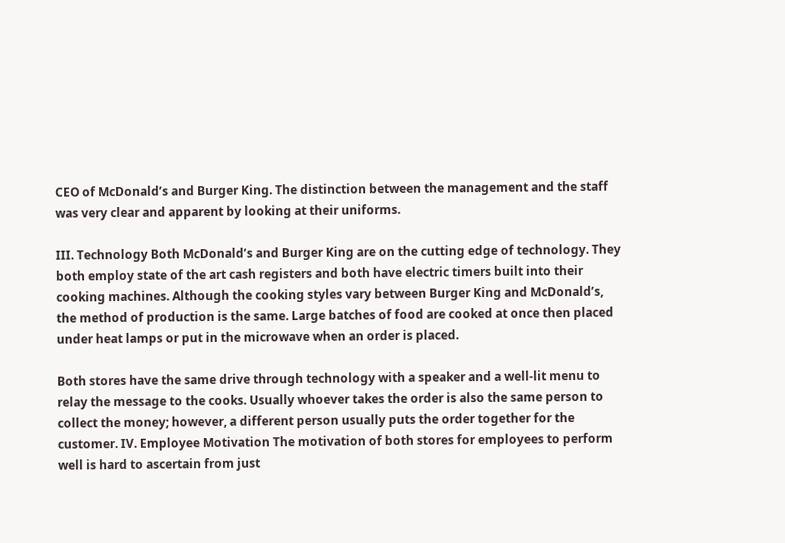CEO of McDonald’s and Burger King. The distinction between the management and the staff was very clear and apparent by looking at their uniforms.

III. Technology Both McDonald’s and Burger King are on the cutting edge of technology. They both employ state of the art cash registers and both have electric timers built into their cooking machines. Although the cooking styles vary between Burger King and McDonald’s, the method of production is the same. Large batches of food are cooked at once then placed under heat lamps or put in the microwave when an order is placed.

Both stores have the same drive through technology with a speaker and a well-lit menu to relay the message to the cooks. Usually whoever takes the order is also the same person to collect the money; however, a different person usually puts the order together for the customer. IV. Employee Motivation The motivation of both stores for employees to perform well is hard to ascertain from just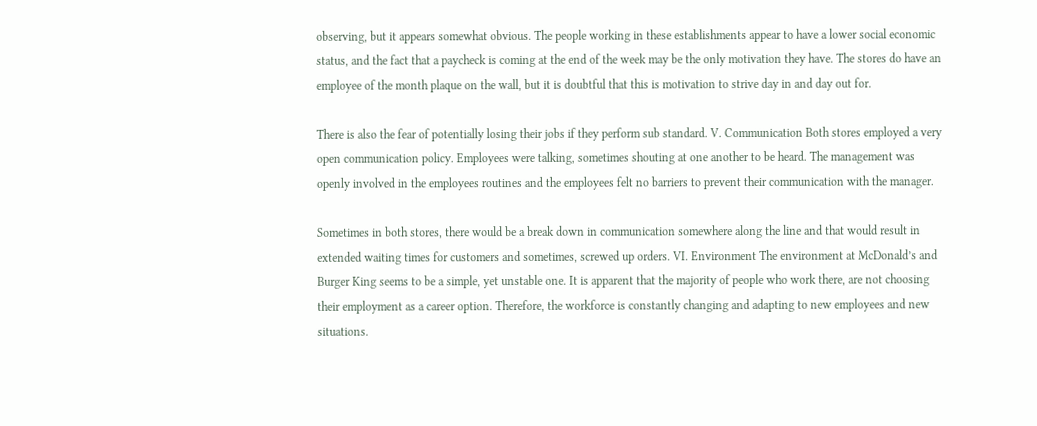observing, but it appears somewhat obvious. The people working in these establishments appear to have a lower social economic status, and the fact that a paycheck is coming at the end of the week may be the only motivation they have. The stores do have an employee of the month plaque on the wall, but it is doubtful that this is motivation to strive day in and day out for.

There is also the fear of potentially losing their jobs if they perform sub standard. V. Communication Both stores employed a very open communication policy. Employees were talking, sometimes shouting at one another to be heard. The management was openly involved in the employees routines and the employees felt no barriers to prevent their communication with the manager.

Sometimes in both stores, there would be a break down in communication somewhere along the line and that would result in extended waiting times for customers and sometimes, screwed up orders. VI. Environment The environment at McDonald’s and Burger King seems to be a simple, yet unstable one. It is apparent that the majority of people who work there, are not choosing their employment as a career option. Therefore, the workforce is constantly changing and adapting to new employees and new situations.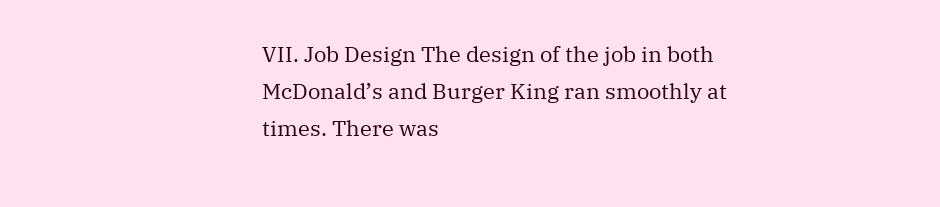VII. Job Design The design of the job in both McDonald’s and Burger King ran smoothly at times. There was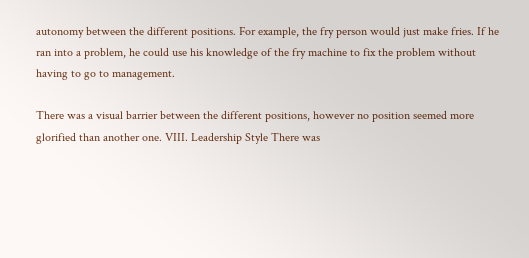autonomy between the different positions. For example, the fry person would just make fries. If he ran into a problem, he could use his knowledge of the fry machine to fix the problem without having to go to management.

There was a visual barrier between the different positions, however no position seemed more glorified than another one. VIII. Leadership Style There was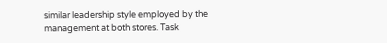similar leadership style employed by the management at both stores. Task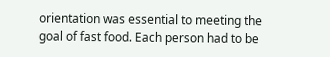orientation was essential to meeting the goal of fast food. Each person had to be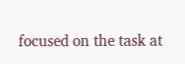focused on the task at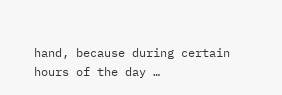hand, because during certain hours of the day …